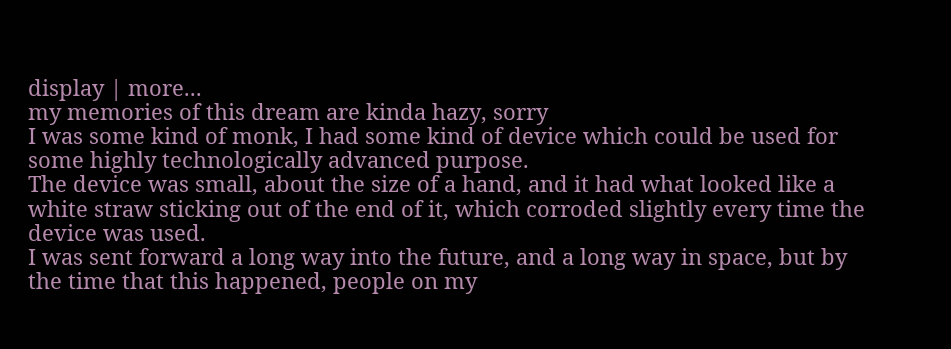display | more...
my memories of this dream are kinda hazy, sorry
I was some kind of monk, I had some kind of device which could be used for some highly technologically advanced purpose.
The device was small, about the size of a hand, and it had what looked like a white straw sticking out of the end of it, which corroded slightly every time the device was used.
I was sent forward a long way into the future, and a long way in space, but by the time that this happened, people on my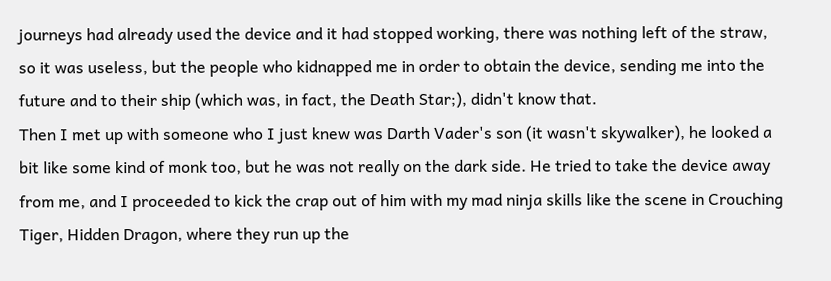journeys had already used the device and it had stopped working, there was nothing left of the straw, so it was useless, but the people who kidnapped me in order to obtain the device, sending me into the future and to their ship (which was, in fact, the Death Star;), didn't know that.
Then I met up with someone who I just knew was Darth Vader's son (it wasn't skywalker), he looked a bit like some kind of monk too, but he was not really on the dark side. He tried to take the device away from me, and I proceeded to kick the crap out of him with my mad ninja skills like the scene in Crouching Tiger, Hidden Dragon, where they run up the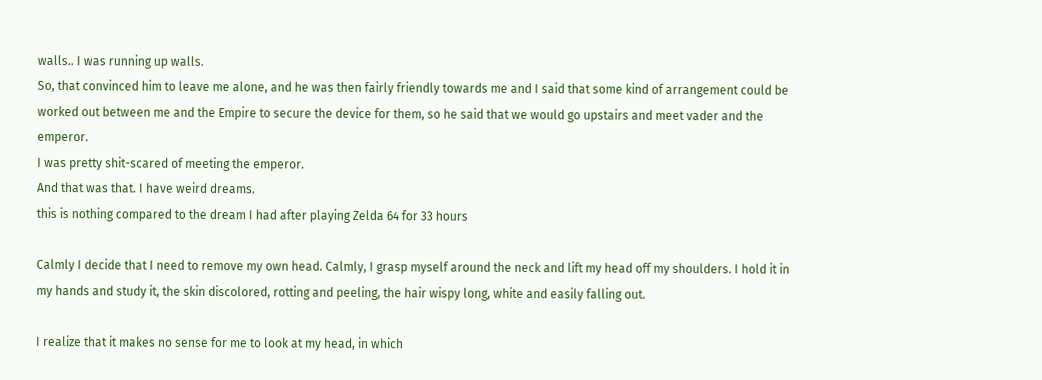walls.. I was running up walls.
So, that convinced him to leave me alone, and he was then fairly friendly towards me and I said that some kind of arrangement could be worked out between me and the Empire to secure the device for them, so he said that we would go upstairs and meet vader and the emperor.
I was pretty shit-scared of meeting the emperor.
And that was that. I have weird dreams.
this is nothing compared to the dream I had after playing Zelda 64 for 33 hours

Calmly I decide that I need to remove my own head. Calmly, I grasp myself around the neck and lift my head off my shoulders. I hold it in my hands and study it, the skin discolored, rotting and peeling, the hair wispy long, white and easily falling out.

I realize that it makes no sense for me to look at my head, in which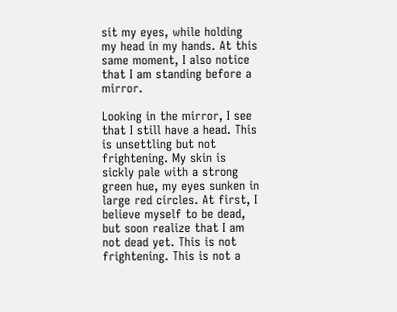sit my eyes, while holding my head in my hands. At this same moment, I also notice that I am standing before a mirror.

Looking in the mirror, I see that I still have a head. This is unsettling but not frightening. My skin is sickly pale with a strong green hue, my eyes sunken in large red circles. At first, I believe myself to be dead, but soon realize that I am not dead yet. This is not frightening. This is not a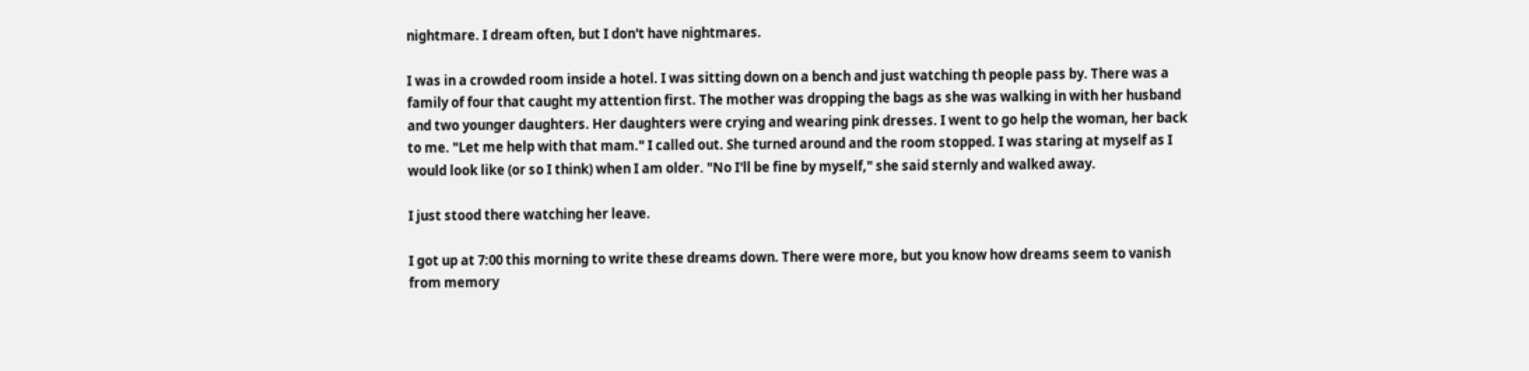nightmare. I dream often, but I don't have nightmares.

I was in a crowded room inside a hotel. I was sitting down on a bench and just watching th people pass by. There was a family of four that caught my attention first. The mother was dropping the bags as she was walking in with her husband and two younger daughters. Her daughters were crying and wearing pink dresses. I went to go help the woman, her back to me. "Let me help with that mam." I called out. She turned around and the room stopped. I was staring at myself as I would look like (or so I think) when I am older. "No I'll be fine by myself," she said sternly and walked away.

I just stood there watching her leave.

I got up at 7:00 this morning to write these dreams down. There were more, but you know how dreams seem to vanish from memory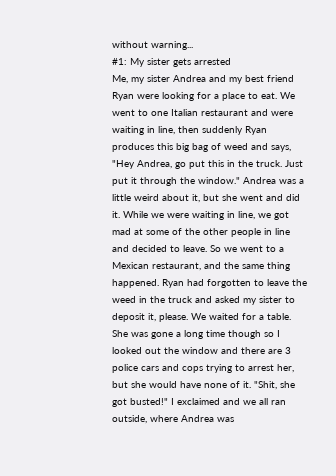without warning...
#1: My sister gets arrested
Me, my sister Andrea and my best friend Ryan were looking for a place to eat. We went to one Italian restaurant and were waiting in line, then suddenly Ryan produces this big bag of weed and says, "Hey Andrea, go put this in the truck. Just put it through the window." Andrea was a little weird about it, but she went and did it. While we were waiting in line, we got mad at some of the other people in line and decided to leave. So we went to a Mexican restaurant, and the same thing happened. Ryan had forgotten to leave the weed in the truck and asked my sister to deposit it, please. We waited for a table. She was gone a long time though so I looked out the window and there are 3 police cars and cops trying to arrest her, but she would have none of it. "Shit, she got busted!" I exclaimed and we all ran outside, where Andrea was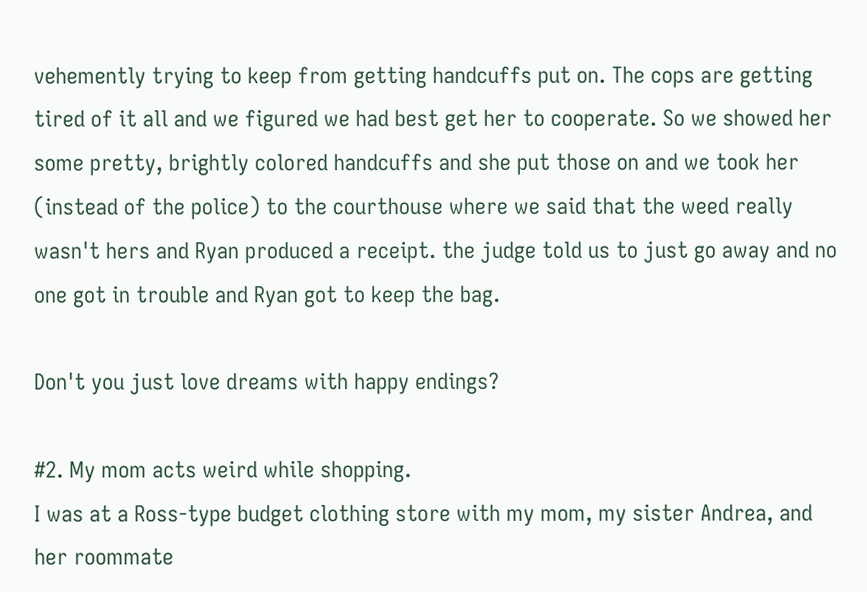vehemently trying to keep from getting handcuffs put on. The cops are getting tired of it all and we figured we had best get her to cooperate. So we showed her some pretty, brightly colored handcuffs and she put those on and we took her (instead of the police) to the courthouse where we said that the weed really wasn't hers and Ryan produced a receipt. the judge told us to just go away and no one got in trouble and Ryan got to keep the bag.

Don't you just love dreams with happy endings?

#2. My mom acts weird while shopping.
I was at a Ross-type budget clothing store with my mom, my sister Andrea, and her roommate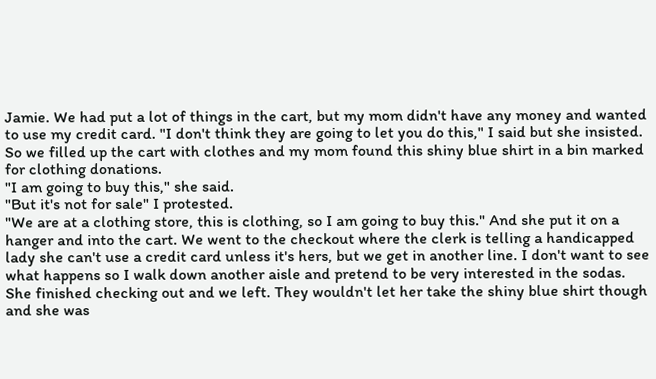Jamie. We had put a lot of things in the cart, but my mom didn't have any money and wanted to use my credit card. "I don't think they are going to let you do this," I said but she insisted. So we filled up the cart with clothes and my mom found this shiny blue shirt in a bin marked for clothing donations.
"I am going to buy this," she said.
"But it's not for sale" I protested.
"We are at a clothing store, this is clothing, so I am going to buy this." And she put it on a hanger and into the cart. We went to the checkout where the clerk is telling a handicapped lady she can't use a credit card unless it's hers, but we get in another line. I don't want to see what happens so I walk down another aisle and pretend to be very interested in the sodas. She finished checking out and we left. They wouldn't let her take the shiny blue shirt though and she was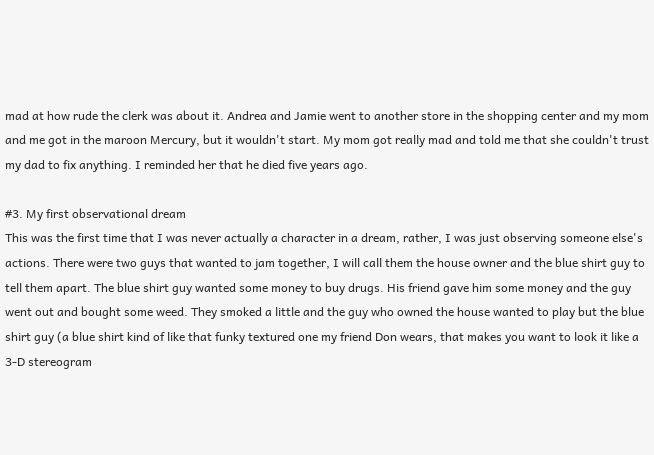mad at how rude the clerk was about it. Andrea and Jamie went to another store in the shopping center and my mom and me got in the maroon Mercury, but it wouldn't start. My mom got really mad and told me that she couldn't trust my dad to fix anything. I reminded her that he died five years ago.

#3. My first observational dream
This was the first time that I was never actually a character in a dream, rather, I was just observing someone else's actions. There were two guys that wanted to jam together, I will call them the house owner and the blue shirt guy to tell them apart. The blue shirt guy wanted some money to buy drugs. His friend gave him some money and the guy went out and bought some weed. They smoked a little and the guy who owned the house wanted to play but the blue shirt guy (a blue shirt kind of like that funky textured one my friend Don wears, that makes you want to look it like a 3-D stereogram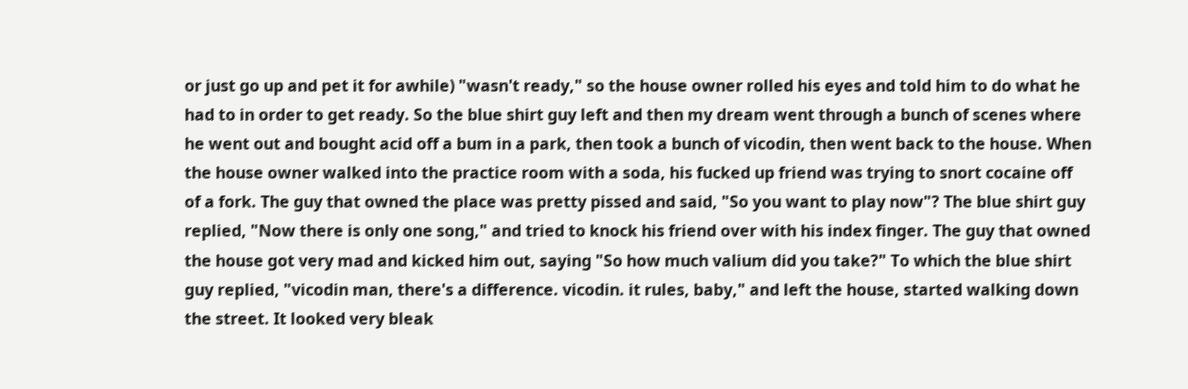or just go up and pet it for awhile) "wasn't ready," so the house owner rolled his eyes and told him to do what he had to in order to get ready. So the blue shirt guy left and then my dream went through a bunch of scenes where he went out and bought acid off a bum in a park, then took a bunch of vicodin, then went back to the house. When the house owner walked into the practice room with a soda, his fucked up friend was trying to snort cocaine off of a fork. The guy that owned the place was pretty pissed and said, "So you want to play now"? The blue shirt guy replied, "Now there is only one song," and tried to knock his friend over with his index finger. The guy that owned the house got very mad and kicked him out, saying "So how much valium did you take?" To which the blue shirt guy replied, "vicodin man, there's a difference. vicodin. it rules, baby," and left the house, started walking down the street. It looked very bleak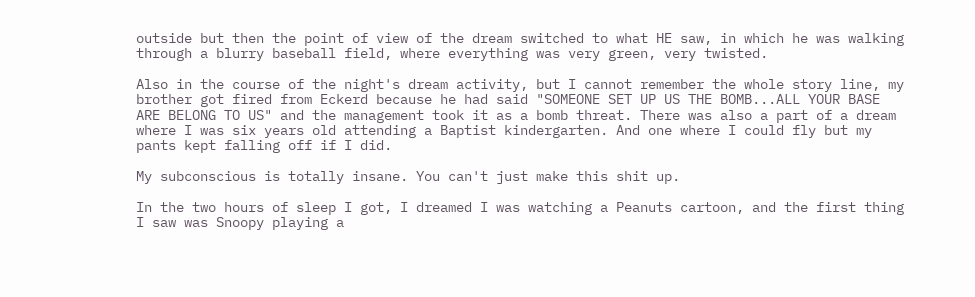outside but then the point of view of the dream switched to what HE saw, in which he was walking through a blurry baseball field, where everything was very green, very twisted.

Also in the course of the night's dream activity, but I cannot remember the whole story line, my brother got fired from Eckerd because he had said "SOMEONE SET UP US THE BOMB...ALL YOUR BASE ARE BELONG TO US" and the management took it as a bomb threat. There was also a part of a dream where I was six years old attending a Baptist kindergarten. And one where I could fly but my pants kept falling off if I did.

My subconscious is totally insane. You can't just make this shit up.

In the two hours of sleep I got, I dreamed I was watching a Peanuts cartoon, and the first thing I saw was Snoopy playing a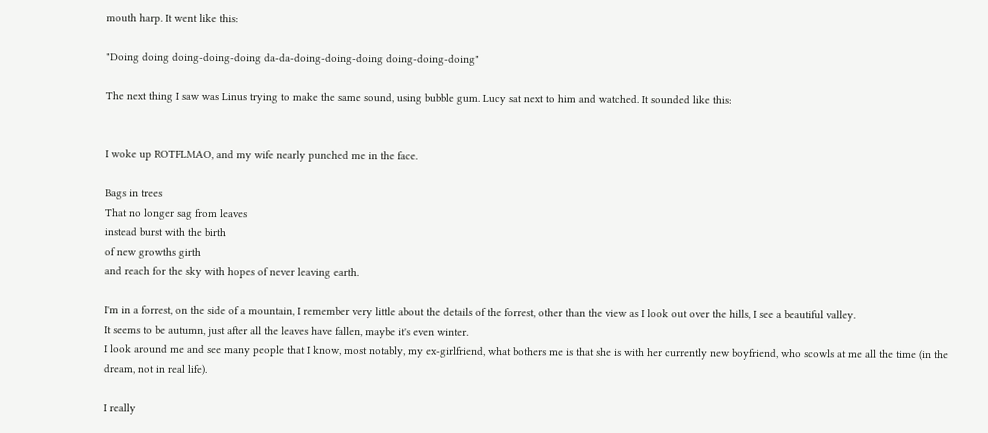mouth harp. It went like this:

"Doing doing doing-doing-doing da-da-doing-doing-doing doing-doing-doing"

The next thing I saw was Linus trying to make the same sound, using bubble gum. Lucy sat next to him and watched. It sounded like this:


I woke up ROTFLMAO, and my wife nearly punched me in the face.

Bags in trees
That no longer sag from leaves
instead burst with the birth
of new growths girth
and reach for the sky with hopes of never leaving earth.

I'm in a forrest, on the side of a mountain, I remember very little about the details of the forrest, other than the view as I look out over the hills, I see a beautiful valley.
It seems to be autumn, just after all the leaves have fallen, maybe it's even winter.
I look around me and see many people that I know, most notably, my ex-girlfriend, what bothers me is that she is with her currently new boyfriend, who scowls at me all the time (in the dream, not in real life).

I really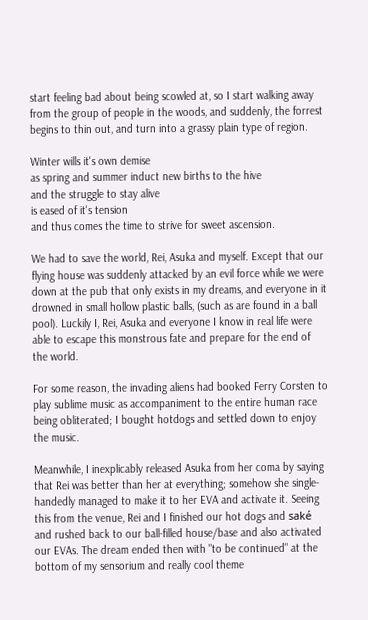start feeling bad about being scowled at, so I start walking away from the group of people in the woods, and suddenly, the forrest begins to thin out, and turn into a grassy plain type of region.

Winter wills it's own demise
as spring and summer induct new births to the hive
and the struggle to stay alive
is eased of it's tension
and thus comes the time to strive for sweet ascension.

We had to save the world, Rei, Asuka and myself. Except that our flying house was suddenly attacked by an evil force while we were down at the pub that only exists in my dreams, and everyone in it drowned in small hollow plastic balls, (such as are found in a ball pool). Luckily I, Rei, Asuka and everyone I know in real life were able to escape this monstrous fate and prepare for the end of the world.

For some reason, the invading aliens had booked Ferry Corsten to play sublime music as accompaniment to the entire human race being obliterated; I bought hotdogs and settled down to enjoy the music.

Meanwhile, I inexplicably released Asuka from her coma by saying that Rei was better than her at everything; somehow she single-handedly managed to make it to her EVA and activate it. Seeing this from the venue, Rei and I finished our hot dogs and saké and rushed back to our ball-filled house/base and also activated our EVAs. The dream ended then with "to be continued" at the bottom of my sensorium and really cool theme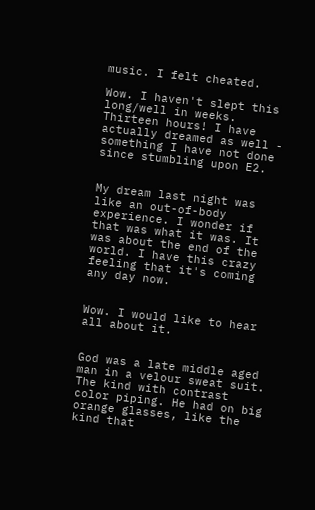music. I felt cheated.

Wow. I haven't slept this long/well in weeks. Thirteen hours! I have actually dreamed as well - something I have not done since stumbling upon E2.


My dream last night was like an out-of-body experience. I wonder if that was what it was. It was about the end of the world. I have this crazy feeling that it's coming any day now.


Wow. I would like to hear all about it.


God was a late middle aged man in a velour sweat suit. The kind with contrast color piping. He had on big orange glasses, like the kind that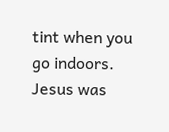tint when you go indoors. Jesus was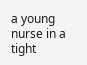a young nurse in a tight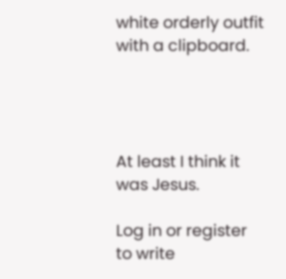white orderly outfit with a clipboard.




At least I think it was Jesus.

Log in or register to write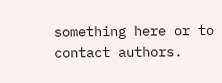something here or to contact authors.